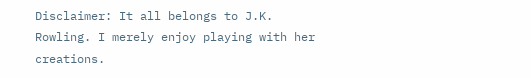Disclaimer: It all belongs to J.K. Rowling. I merely enjoy playing with her creations.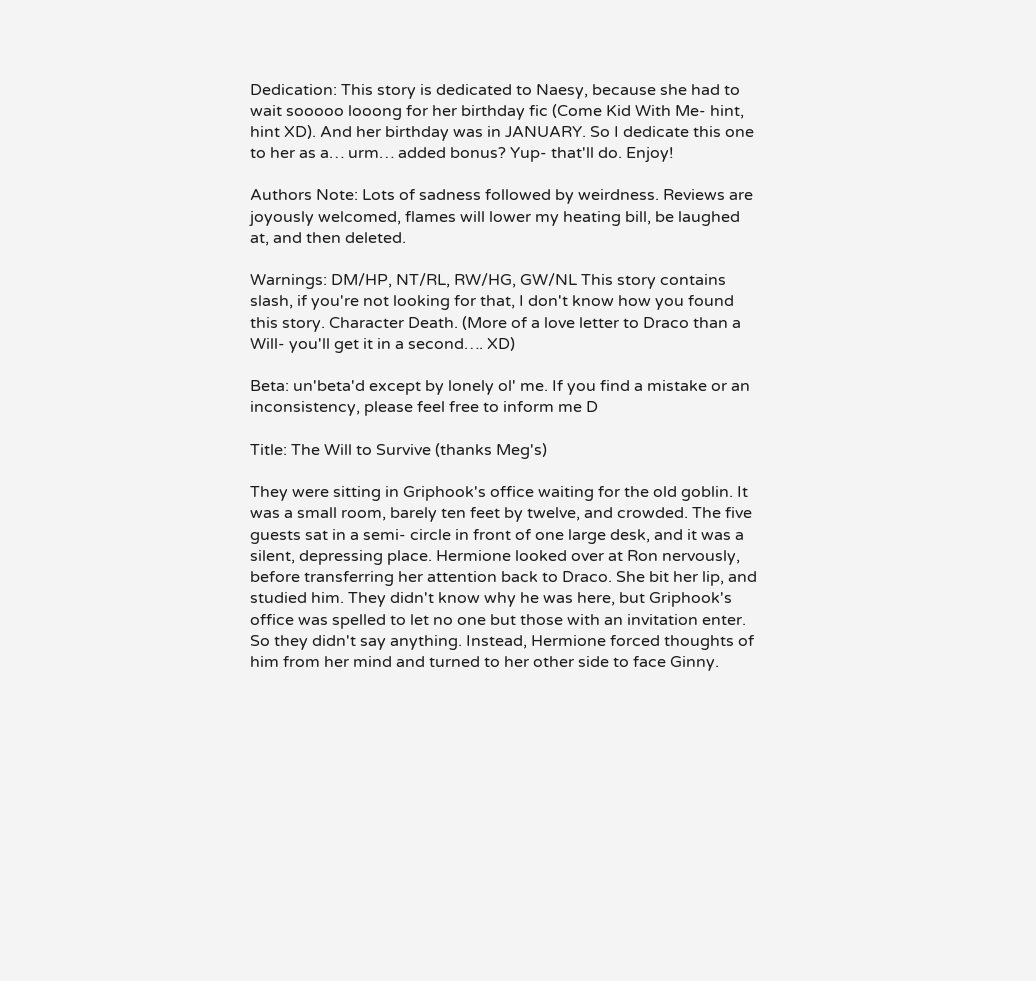Dedication: This story is dedicated to Naesy, because she had to wait sooooo looong for her birthday fic (Come Kid With Me- hint, hint XD). And her birthday was in JANUARY. So I dedicate this one to her as a… urm… added bonus? Yup- that'll do. Enjoy!

Authors Note: Lots of sadness followed by weirdness. Reviews are joyously welcomed, flames will lower my heating bill, be laughed at, and then deleted.

Warnings: DM/HP, NT/RL, RW/HG, GW/NL This story contains slash, if you're not looking for that, I don't know how you found this story. Character Death. (More of a love letter to Draco than a Will- you'll get it in a second…. XD)

Beta: un'beta'd except by lonely ol' me. If you find a mistake or an inconsistency, please feel free to inform me D

Title: The Will to Survive (thanks Meg's)

They were sitting in Griphook's office waiting for the old goblin. It was a small room, barely ten feet by twelve, and crowded. The five guests sat in a semi- circle in front of one large desk, and it was a silent, depressing place. Hermione looked over at Ron nervously, before transferring her attention back to Draco. She bit her lip, and studied him. They didn't know why he was here, but Griphook's office was spelled to let no one but those with an invitation enter. So they didn't say anything. Instead, Hermione forced thoughts of him from her mind and turned to her other side to face Ginny.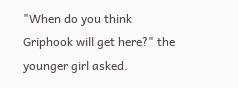"When do you think Griphook will get here?" the younger girl asked.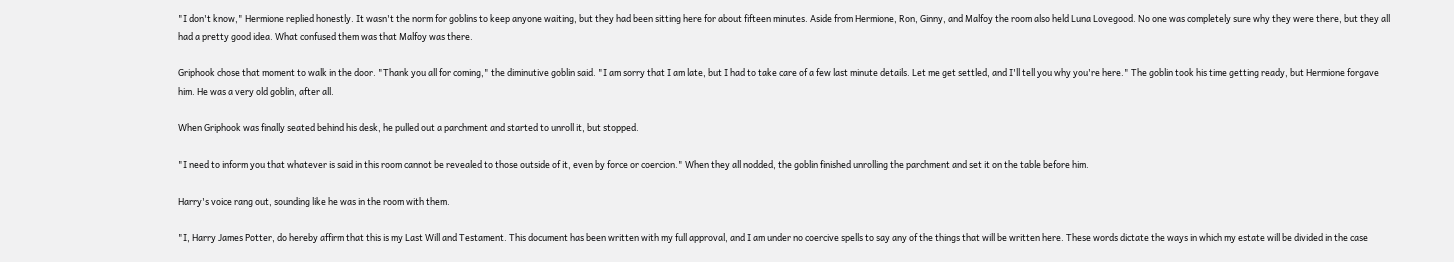"I don't know," Hermione replied honestly. It wasn't the norm for goblins to keep anyone waiting, but they had been sitting here for about fifteen minutes. Aside from Hermione, Ron, Ginny, and Malfoy the room also held Luna Lovegood. No one was completely sure why they were there, but they all had a pretty good idea. What confused them was that Malfoy was there.

Griphook chose that moment to walk in the door. "Thank you all for coming," the diminutive goblin said. "I am sorry that I am late, but I had to take care of a few last minute details. Let me get settled, and I'll tell you why you're here." The goblin took his time getting ready, but Hermione forgave him. He was a very old goblin, after all.

When Griphook was finally seated behind his desk, he pulled out a parchment and started to unroll it, but stopped.

"I need to inform you that whatever is said in this room cannot be revealed to those outside of it, even by force or coercion." When they all nodded, the goblin finished unrolling the parchment and set it on the table before him.

Harry's voice rang out, sounding like he was in the room with them.

"I, Harry James Potter, do hereby affirm that this is my Last Will and Testament. This document has been written with my full approval, and I am under no coercive spells to say any of the things that will be written here. These words dictate the ways in which my estate will be divided in the case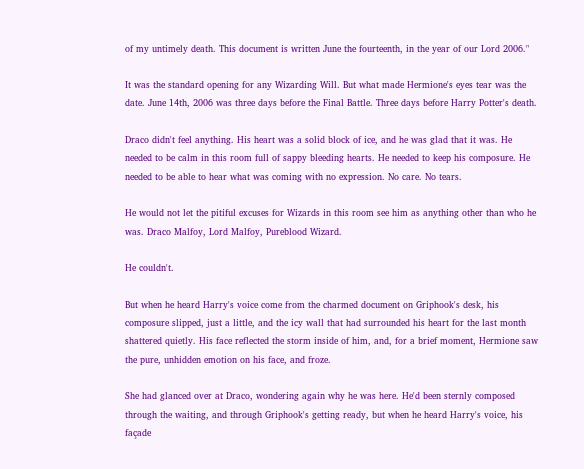of my untimely death. This document is written June the fourteenth, in the year of our Lord 2006."

It was the standard opening for any Wizarding Will. But what made Hermione's eyes tear was the date. June 14th, 2006 was three days before the Final Battle. Three days before Harry Potter's death.

Draco didn't feel anything. His heart was a solid block of ice, and he was glad that it was. He needed to be calm in this room full of sappy bleeding hearts. He needed to keep his composure. He needed to be able to hear what was coming with no expression. No care. No tears.

He would not let the pitiful excuses for Wizards in this room see him as anything other than who he was. Draco Malfoy, Lord Malfoy, Pureblood Wizard.

He couldn't.

But when he heard Harry's voice come from the charmed document on Griphook's desk, his composure slipped, just a little, and the icy wall that had surrounded his heart for the last month shattered quietly. His face reflected the storm inside of him, and, for a brief moment, Hermione saw the pure, unhidden emotion on his face, and froze.

She had glanced over at Draco, wondering again why he was here. He'd been sternly composed through the waiting, and through Griphook's getting ready, but when he heard Harry's voice, his façade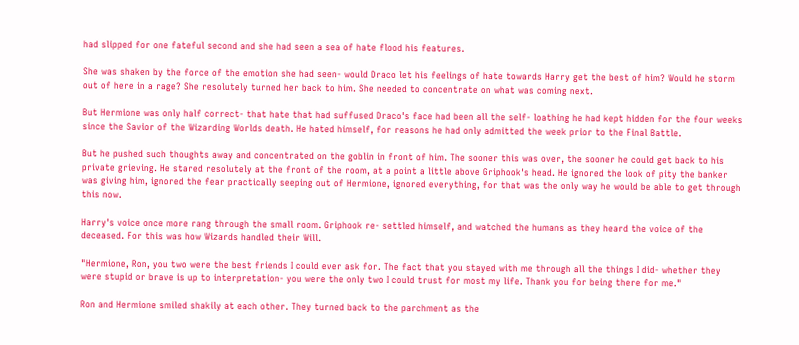had slipped for one fateful second and she had seen a sea of hate flood his features.

She was shaken by the force of the emotion she had seen- would Draco let his feelings of hate towards Harry get the best of him? Would he storm out of here in a rage? She resolutely turned her back to him. She needed to concentrate on what was coming next.

But Hermione was only half correct- that hate that had suffused Draco's face had been all the self- loathing he had kept hidden for the four weeks since the Savior of the Wizarding Worlds death. He hated himself, for reasons he had only admitted the week prior to the Final Battle.

But he pushed such thoughts away and concentrated on the goblin in front of him. The sooner this was over, the sooner he could get back to his private grieving. He stared resolutely at the front of the room, at a point a little above Griphook's head. He ignored the look of pity the banker was giving him, ignored the fear practically seeping out of Hermione, ignored everything, for that was the only way he would be able to get through this now.

Harry's voice once more rang through the small room. Griphook re- settled himself, and watched the humans as they heard the voice of the deceased. For this was how Wizards handled their Will.

"Hermione, Ron, you two were the best friends I could ever ask for. The fact that you stayed with me through all the things I did- whether they were stupid or brave is up to interpretation- you were the only two I could trust for most my life. Thank you for being there for me."

Ron and Hermione smiled shakily at each other. They turned back to the parchment as the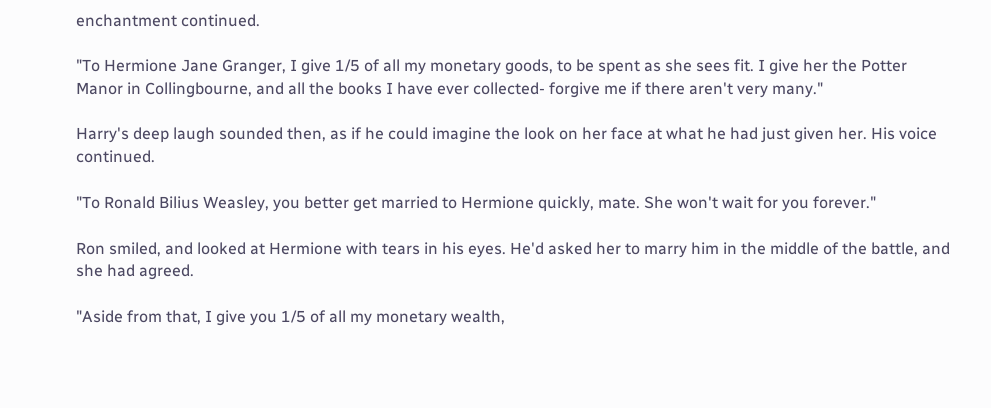enchantment continued.

"To Hermione Jane Granger, I give 1/5 of all my monetary goods, to be spent as she sees fit. I give her the Potter Manor in Collingbourne, and all the books I have ever collected- forgive me if there aren't very many."

Harry's deep laugh sounded then, as if he could imagine the look on her face at what he had just given her. His voice continued.

"To Ronald Bilius Weasley, you better get married to Hermione quickly, mate. She won't wait for you forever."

Ron smiled, and looked at Hermione with tears in his eyes. He'd asked her to marry him in the middle of the battle, and she had agreed.

"Aside from that, I give you 1/5 of all my monetary wealth,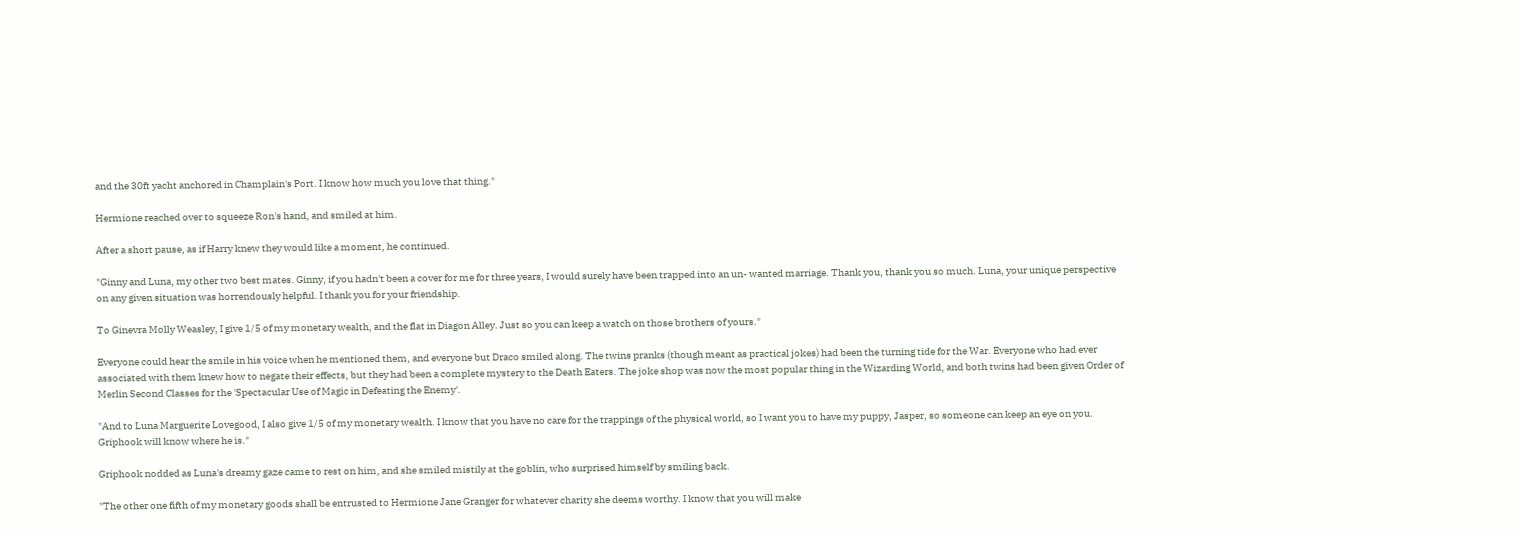and the 30ft yacht anchored in Champlain's Port. I know how much you love that thing."

Hermione reached over to squeeze Ron's hand, and smiled at him.

After a short pause, as if Harry knew they would like a moment, he continued.

"Ginny and Luna, my other two best mates. Ginny, if you hadn't been a cover for me for three years, I would surely have been trapped into an un- wanted marriage. Thank you, thank you so much. Luna, your unique perspective on any given situation was horrendously helpful. I thank you for your friendship.

To Ginevra Molly Weasley, I give 1/5 of my monetary wealth, and the flat in Diagon Alley. Just so you can keep a watch on those brothers of yours."

Everyone could hear the smile in his voice when he mentioned them, and everyone but Draco smiled along. The twins pranks (though meant as practical jokes) had been the turning tide for the War. Everyone who had ever associated with them knew how to negate their effects, but they had been a complete mystery to the Death Eaters. The joke shop was now the most popular thing in the Wizarding World, and both twins had been given Order of Merlin Second Classes for the 'Spectacular Use of Magic in Defeating the Enemy'.

"And to Luna Marguerite Lovegood, I also give 1/5 of my monetary wealth. I know that you have no care for the trappings of the physical world, so I want you to have my puppy, Jasper, so someone can keep an eye on you. Griphook will know where he is."

Griphook nodded as Luna's dreamy gaze came to rest on him, and she smiled mistily at the goblin, who surprised himself by smiling back.

"The other one fifth of my monetary goods shall be entrusted to Hermione Jane Granger for whatever charity she deems worthy. I know that you will make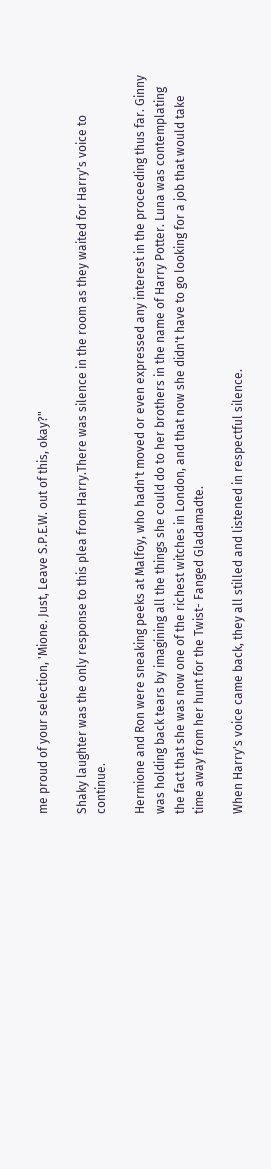me proud of your selection, 'Mione. Just, Leave S.P.E.W. out of this, okay?"

Shaky laughter was the only response to this plea from Harry.There was silence in the room as they waited for Harry's voice to continue.

Hermione and Ron were sneaking peeks at Malfoy, who hadn't moved or even expressed any interest in the proceeding thus far. Ginny was holding back tears by imagining all the things she could do to her brothers in the name of Harry Potter. Luna was contemplating the fact that she was now one of the richest witches in London, and that now she didn't have to go looking for a job that would take time away from her hunt for the Twist- Fanged Gladamadte.

When Harry's voice came back, they all stilled and listened in respectful silence.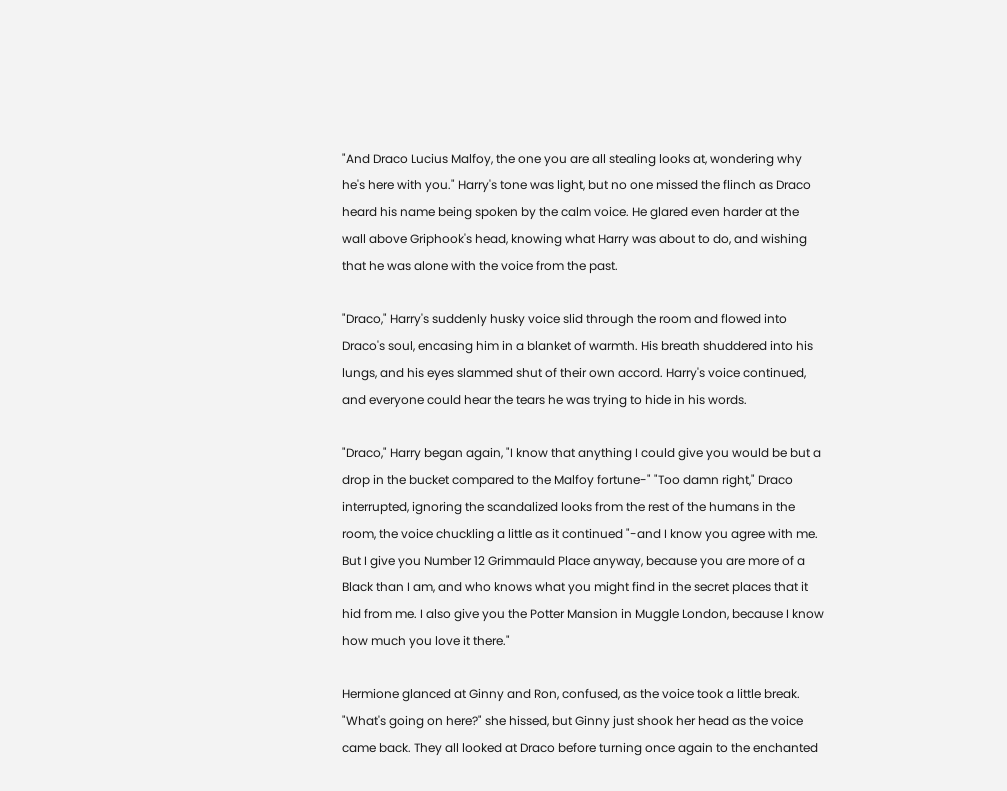"And Draco Lucius Malfoy, the one you are all stealing looks at, wondering why he's here with you." Harry's tone was light, but no one missed the flinch as Draco heard his name being spoken by the calm voice. He glared even harder at the wall above Griphook's head, knowing what Harry was about to do, and wishing that he was alone with the voice from the past.

"Draco," Harry's suddenly husky voice slid through the room and flowed into Draco's soul, encasing him in a blanket of warmth. His breath shuddered into his lungs, and his eyes slammed shut of their own accord. Harry's voice continued, and everyone could hear the tears he was trying to hide in his words.

"Draco," Harry began again, "I know that anything I could give you would be but a drop in the bucket compared to the Malfoy fortune-" "Too damn right," Draco interrupted, ignoring the scandalized looks from the rest of the humans in the room, the voice chuckling a little as it continued "-and I know you agree with me. But I give you Number 12 Grimmauld Place anyway, because you are more of a Black than I am, and who knows what you might find in the secret places that it hid from me. I also give you the Potter Mansion in Muggle London, because I know how much you love it there."

Hermione glanced at Ginny and Ron, confused, as the voice took a little break. "What's going on here?" she hissed, but Ginny just shook her head as the voice came back. They all looked at Draco before turning once again to the enchanted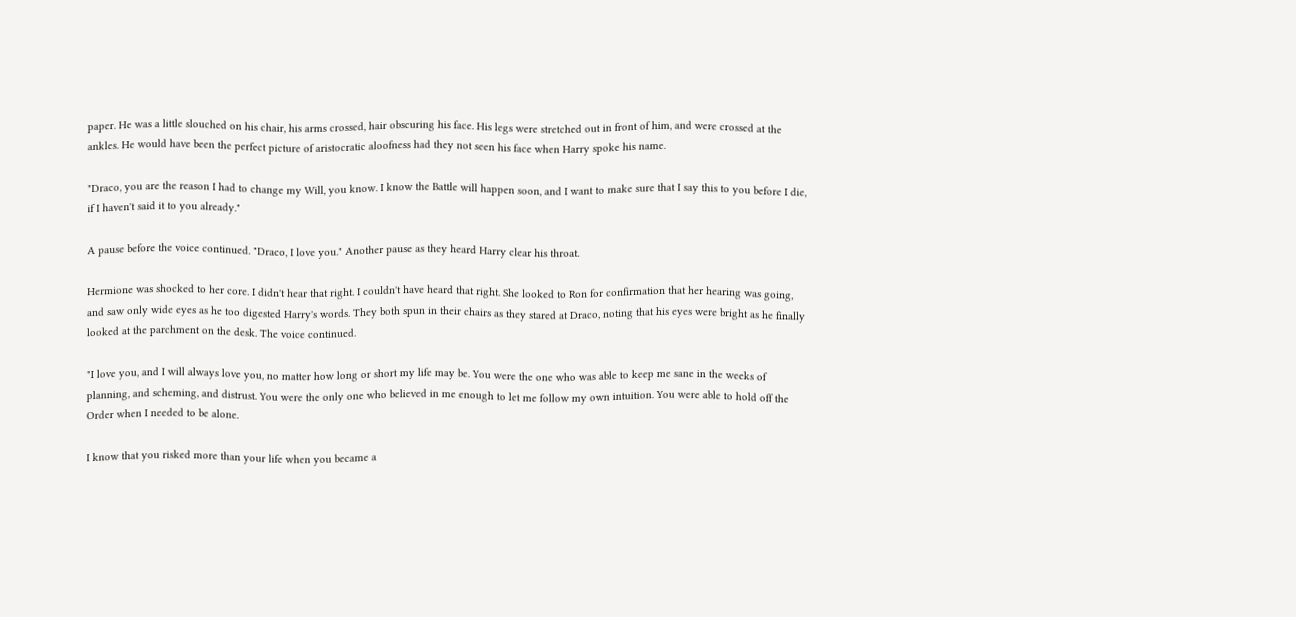paper. He was a little slouched on his chair, his arms crossed, hair obscuring his face. His legs were stretched out in front of him, and were crossed at the ankles. He would have been the perfect picture of aristocratic aloofness had they not seen his face when Harry spoke his name.

"Draco, you are the reason I had to change my Will, you know. I know the Battle will happen soon, and I want to make sure that I say this to you before I die, if I haven't said it to you already."

A pause before the voice continued. "Draco, I love you." Another pause as they heard Harry clear his throat.

Hermione was shocked to her core. I didn't hear that right. I couldn't have heard that right. She looked to Ron for confirmation that her hearing was going, and saw only wide eyes as he too digested Harry's words. They both spun in their chairs as they stared at Draco, noting that his eyes were bright as he finally looked at the parchment on the desk. The voice continued.

"I love you, and I will always love you, no matter how long or short my life may be. You were the one who was able to keep me sane in the weeks of planning, and scheming, and distrust. You were the only one who believed in me enough to let me follow my own intuition. You were able to hold off the Order when I needed to be alone.

I know that you risked more than your life when you became a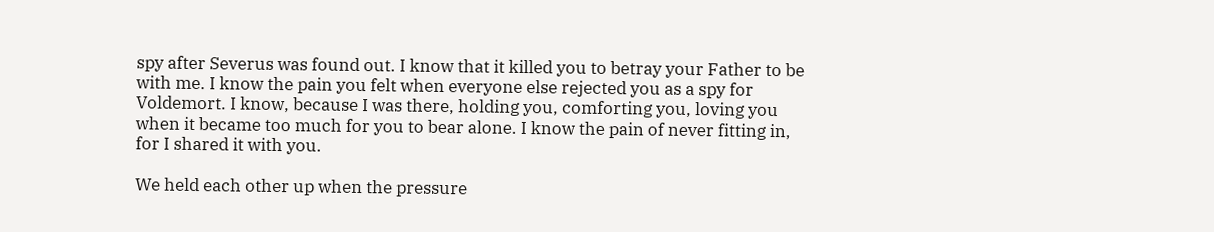spy after Severus was found out. I know that it killed you to betray your Father to be with me. I know the pain you felt when everyone else rejected you as a spy for Voldemort. I know, because I was there, holding you, comforting you, loving you when it became too much for you to bear alone. I know the pain of never fitting in, for I shared it with you.

We held each other up when the pressure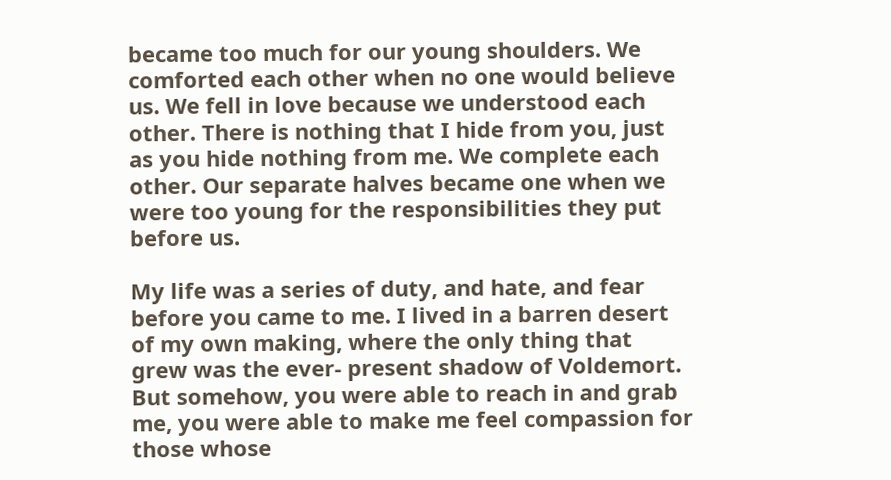became too much for our young shoulders. We comforted each other when no one would believe us. We fell in love because we understood each other. There is nothing that I hide from you, just as you hide nothing from me. We complete each other. Our separate halves became one when we were too young for the responsibilities they put before us.

My life was a series of duty, and hate, and fear before you came to me. I lived in a barren desert of my own making, where the only thing that grew was the ever- present shadow of Voldemort. But somehow, you were able to reach in and grab me, you were able to make me feel compassion for those whose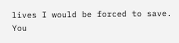lives I would be forced to save. You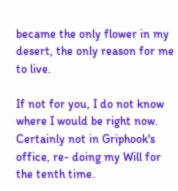became the only flower in my desert, the only reason for me to live.

If not for you, I do not know where I would be right now. Certainly not in Griphook's office, re- doing my Will for the tenth time.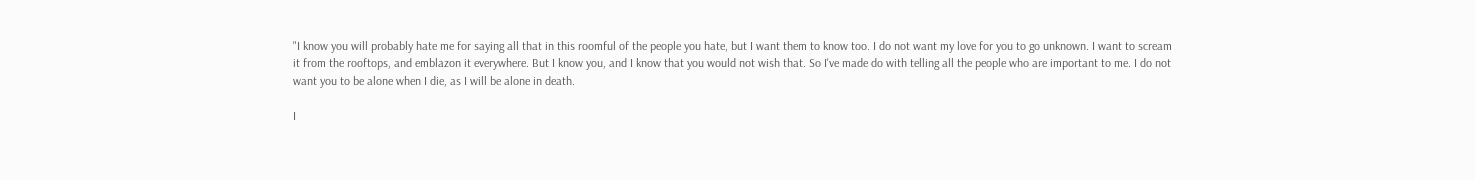"I know you will probably hate me for saying all that in this roomful of the people you hate, but I want them to know too. I do not want my love for you to go unknown. I want to scream it from the rooftops, and emblazon it everywhere. But I know you, and I know that you would not wish that. So I've made do with telling all the people who are important to me. I do not want you to be alone when I die, as I will be alone in death.

I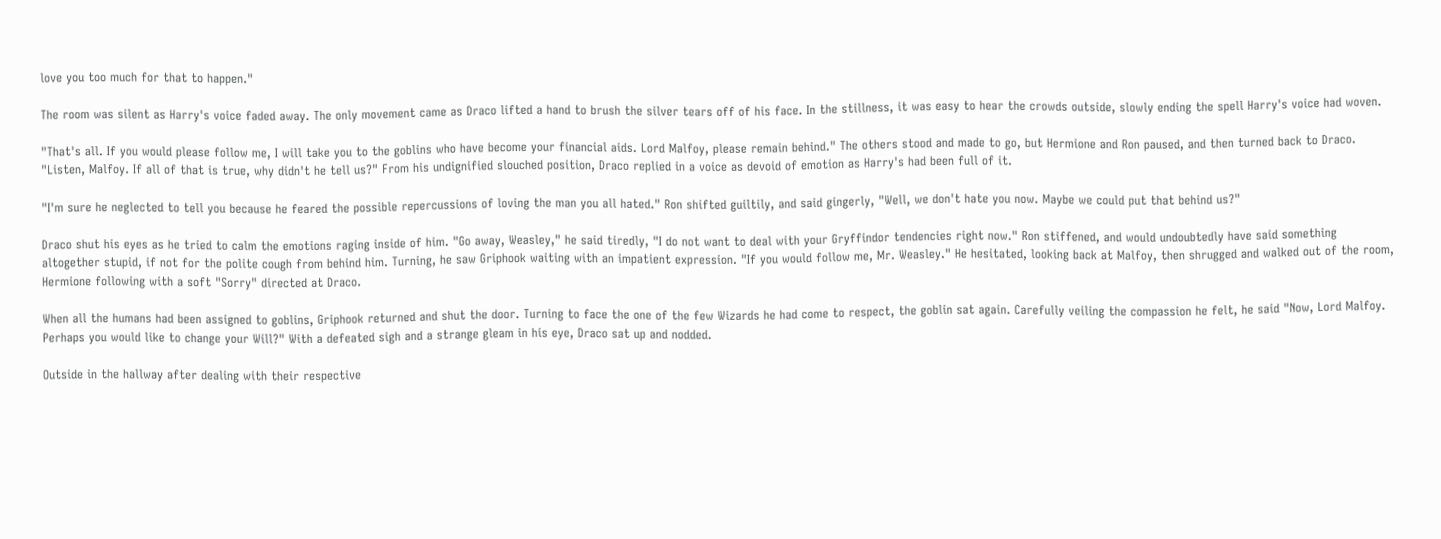love you too much for that to happen."

The room was silent as Harry's voice faded away. The only movement came as Draco lifted a hand to brush the silver tears off of his face. In the stillness, it was easy to hear the crowds outside, slowly ending the spell Harry's voice had woven.

"That's all. If you would please follow me, I will take you to the goblins who have become your financial aids. Lord Malfoy, please remain behind." The others stood and made to go, but Hermione and Ron paused, and then turned back to Draco. "Listen, Malfoy. If all of that is true, why didn't he tell us?" From his undignified slouched position, Draco replied in a voice as devoid of emotion as Harry's had been full of it.

"I'm sure he neglected to tell you because he feared the possible repercussions of loving the man you all hated." Ron shifted guiltily, and said gingerly, "Well, we don't hate you now. Maybe we could put that behind us?"

Draco shut his eyes as he tried to calm the emotions raging inside of him. "Go away, Weasley," he said tiredly, "I do not want to deal with your Gryffindor tendencies right now." Ron stiffened, and would undoubtedly have said something altogether stupid, if not for the polite cough from behind him. Turning, he saw Griphook waiting with an impatient expression. "If you would follow me, Mr. Weasley." He hesitated, looking back at Malfoy, then shrugged and walked out of the room, Hermione following with a soft "Sorry" directed at Draco.

When all the humans had been assigned to goblins, Griphook returned and shut the door. Turning to face the one of the few Wizards he had come to respect, the goblin sat again. Carefully veiling the compassion he felt, he said "Now, Lord Malfoy. Perhaps you would like to change your Will?" With a defeated sigh and a strange gleam in his eye, Draco sat up and nodded.

Outside in the hallway after dealing with their respective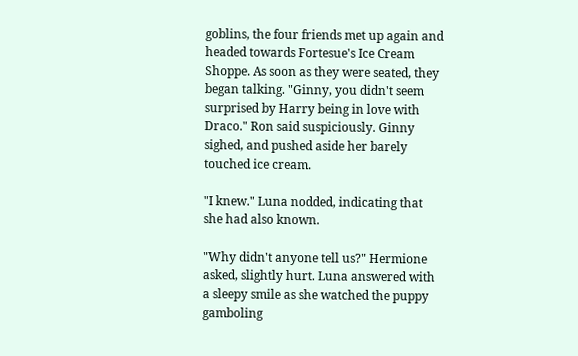goblins, the four friends met up again and headed towards Fortesue's Ice Cream Shoppe. As soon as they were seated, they began talking. "Ginny, you didn't seem surprised by Harry being in love with Draco." Ron said suspiciously. Ginny sighed, and pushed aside her barely touched ice cream.

"I knew." Luna nodded, indicating that she had also known.

"Why didn't anyone tell us?" Hermione asked, slightly hurt. Luna answered with a sleepy smile as she watched the puppy gamboling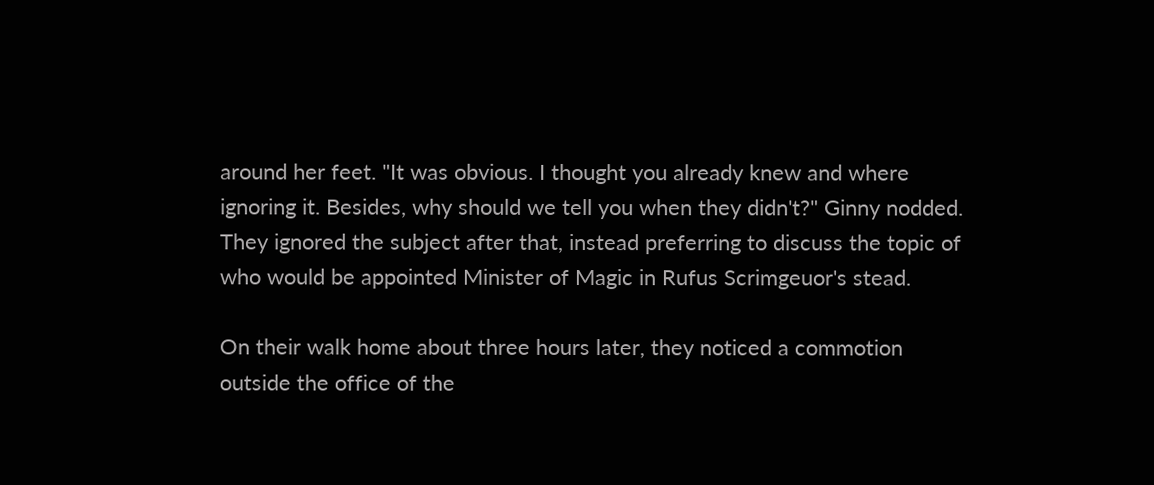around her feet. "It was obvious. I thought you already knew and where ignoring it. Besides, why should we tell you when they didn't?" Ginny nodded. They ignored the subject after that, instead preferring to discuss the topic of who would be appointed Minister of Magic in Rufus Scrimgeuor's stead.

On their walk home about three hours later, they noticed a commotion outside the office of the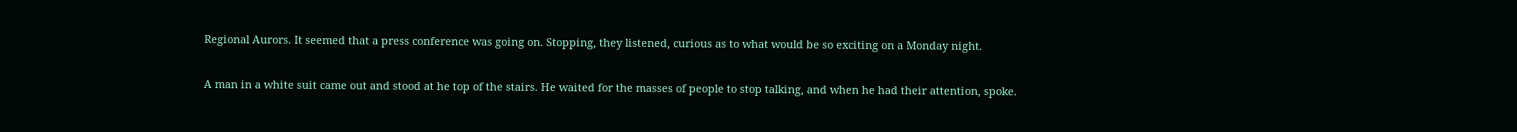Regional Aurors. It seemed that a press conference was going on. Stopping, they listened, curious as to what would be so exciting on a Monday night.

A man in a white suit came out and stood at he top of the stairs. He waited for the masses of people to stop talking, and when he had their attention, spoke.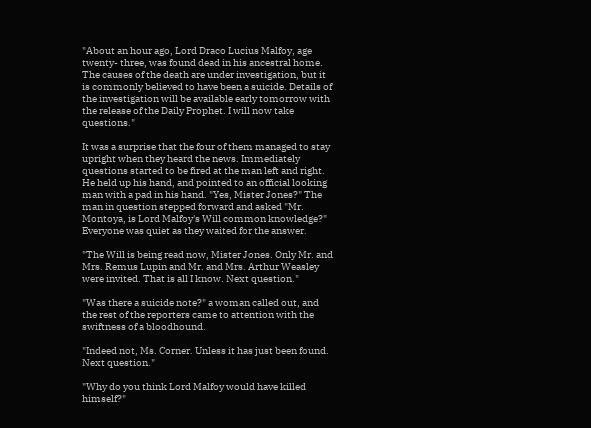"About an hour ago, Lord Draco Lucius Malfoy, age twenty- three, was found dead in his ancestral home. The causes of the death are under investigation, but it is commonly believed to have been a suicide. Details of the investigation will be available early tomorrow with the release of the Daily Prophet. I will now take questions."

It was a surprise that the four of them managed to stay upright when they heard the news. Immediately questions started to be fired at the man left and right. He held up his hand, and pointed to an official looking man with a pad in his hand. "Yes, Mister Jones?" The man in question stepped forward and asked "Mr. Montoya, is Lord Malfoy's Will common knowledge?" Everyone was quiet as they waited for the answer.

"The Will is being read now, Mister Jones. Only Mr. and Mrs. Remus Lupin and Mr. and Mrs. Arthur Weasley were invited. That is all I know. Next question."

"Was there a suicide note?" a woman called out, and the rest of the reporters came to attention with the swiftness of a bloodhound.

"Indeed not, Ms. Corner. Unless it has just been found. Next question."

"Why do you think Lord Malfoy would have killed himself?"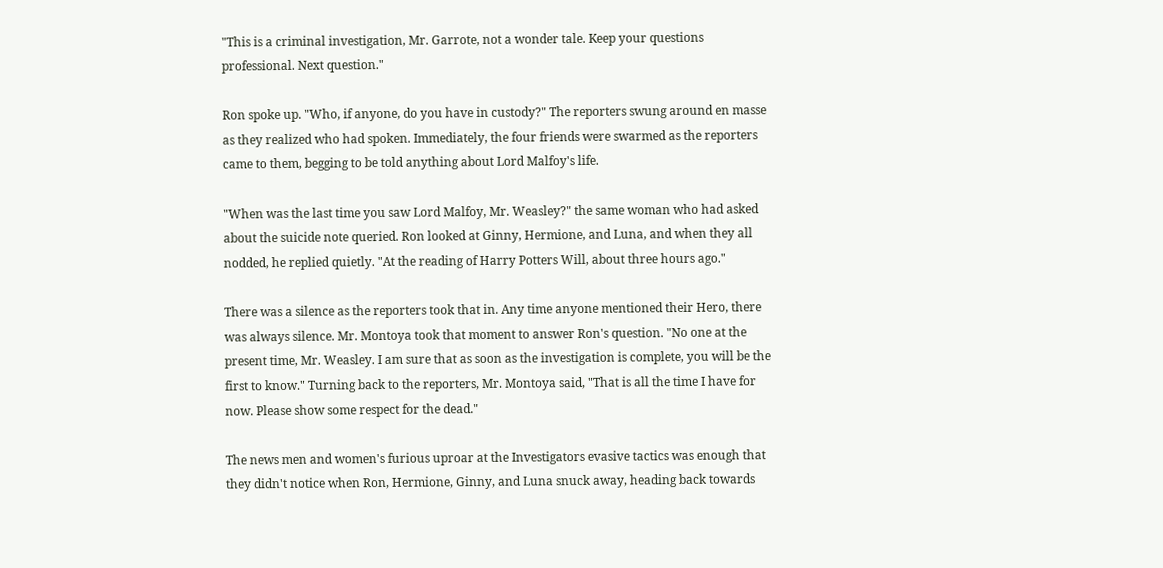"This is a criminal investigation, Mr. Garrote, not a wonder tale. Keep your questions professional. Next question."

Ron spoke up. "Who, if anyone, do you have in custody?" The reporters swung around en masse as they realized who had spoken. Immediately, the four friends were swarmed as the reporters came to them, begging to be told anything about Lord Malfoy's life.

"When was the last time you saw Lord Malfoy, Mr. Weasley?" the same woman who had asked about the suicide note queried. Ron looked at Ginny, Hermione, and Luna, and when they all nodded, he replied quietly. "At the reading of Harry Potters Will, about three hours ago."

There was a silence as the reporters took that in. Any time anyone mentioned their Hero, there was always silence. Mr. Montoya took that moment to answer Ron's question. "No one at the present time, Mr. Weasley. I am sure that as soon as the investigation is complete, you will be the first to know." Turning back to the reporters, Mr. Montoya said, "That is all the time I have for now. Please show some respect for the dead."

The news men and women's furious uproar at the Investigators evasive tactics was enough that they didn't notice when Ron, Hermione, Ginny, and Luna snuck away, heading back towards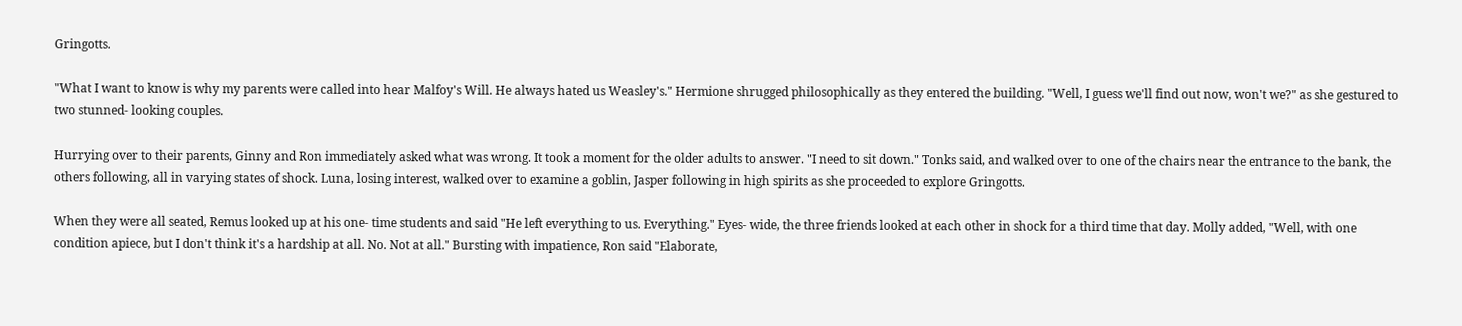Gringotts.

"What I want to know is why my parents were called into hear Malfoy's Will. He always hated us Weasley's." Hermione shrugged philosophically as they entered the building. "Well, I guess we'll find out now, won't we?" as she gestured to two stunned- looking couples.

Hurrying over to their parents, Ginny and Ron immediately asked what was wrong. It took a moment for the older adults to answer. "I need to sit down." Tonks said, and walked over to one of the chairs near the entrance to the bank, the others following, all in varying states of shock. Luna, losing interest, walked over to examine a goblin, Jasper following in high spirits as she proceeded to explore Gringotts.

When they were all seated, Remus looked up at his one- time students and said "He left everything to us. Everything." Eyes- wide, the three friends looked at each other in shock for a third time that day. Molly added, "Well, with one condition apiece, but I don't think it's a hardship at all. No. Not at all." Bursting with impatience, Ron said "Elaborate,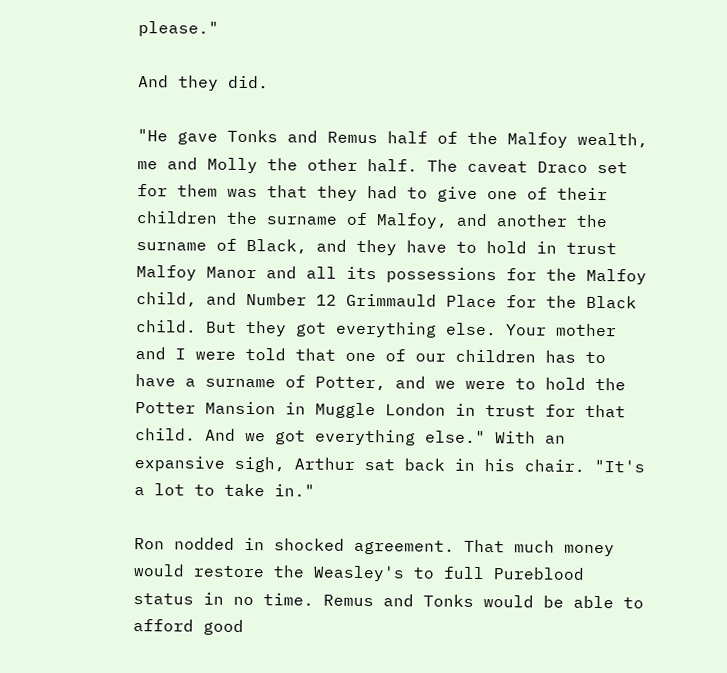please."

And they did.

"He gave Tonks and Remus half of the Malfoy wealth, me and Molly the other half. The caveat Draco set for them was that they had to give one of their children the surname of Malfoy, and another the surname of Black, and they have to hold in trust Malfoy Manor and all its possessions for the Malfoy child, and Number 12 Grimmauld Place for the Black child. But they got everything else. Your mother and I were told that one of our children has to have a surname of Potter, and we were to hold the Potter Mansion in Muggle London in trust for that child. And we got everything else." With an expansive sigh, Arthur sat back in his chair. "It's a lot to take in."

Ron nodded in shocked agreement. That much money would restore the Weasley's to full Pureblood status in no time. Remus and Tonks would be able to afford good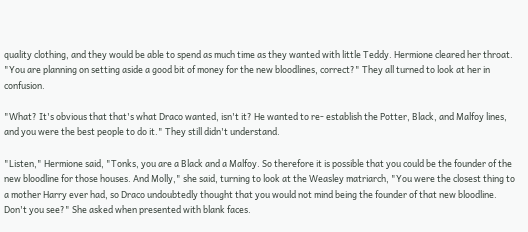quality clothing, and they would be able to spend as much time as they wanted with little Teddy. Hermione cleared her throat. "You are planning on setting aside a good bit of money for the new bloodlines, correct?" They all turned to look at her in confusion.

"What? It's obvious that that's what Draco wanted, isn't it? He wanted to re- establish the Potter, Black, and Malfoy lines, and you were the best people to do it." They still didn't understand.

"Listen," Hermione said, "Tonks, you are a Black and a Malfoy. So therefore it is possible that you could be the founder of the new bloodline for those houses. And Molly," she said, turning to look at the Weasley matriarch, "You were the closest thing to a mother Harry ever had, so Draco undoubtedly thought that you would not mind being the founder of that new bloodline. Don't you see?" She asked when presented with blank faces.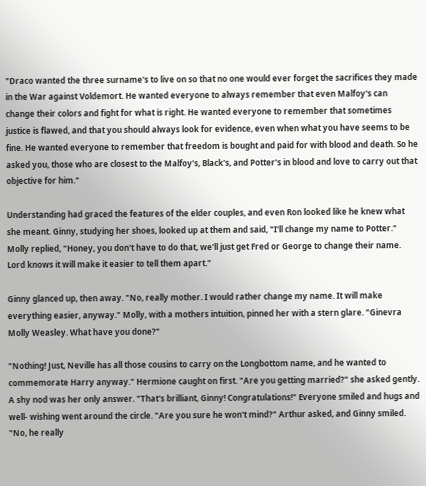"Draco wanted the three surname's to live on so that no one would ever forget the sacrifices they made in the War against Voldemort. He wanted everyone to always remember that even Malfoy's can change their colors and fight for what is right. He wanted everyone to remember that sometimes justice is flawed, and that you should always look for evidence, even when what you have seems to be fine. He wanted everyone to remember that freedom is bought and paid for with blood and death. So he asked you, those who are closest to the Malfoy's, Black's, and Potter's in blood and love to carry out that objective for him."

Understanding had graced the features of the elder couples, and even Ron looked like he knew what she meant. Ginny, studying her shoes, looked up at them and said, "I'll change my name to Potter." Molly replied, "Honey, you don't have to do that, we'll just get Fred or George to change their name. Lord knows it will make it easier to tell them apart."

Ginny glanced up, then away. "No, really mother. I would rather change my name. It will make everything easier, anyway." Molly, with a mothers intuition, pinned her with a stern glare. "Ginevra Molly Weasley. What have you done?"

"Nothing! Just, Neville has all those cousins to carry on the Longbottom name, and he wanted to commemorate Harry anyway." Hermione caught on first. "Are you getting married?" she asked gently. A shy nod was her only answer. "That's brilliant, Ginny! Congratulations!" Everyone smiled and hugs and well- wishing went around the circle. "Are you sure he won't mind?" Arthur asked, and Ginny smiled. "No, he really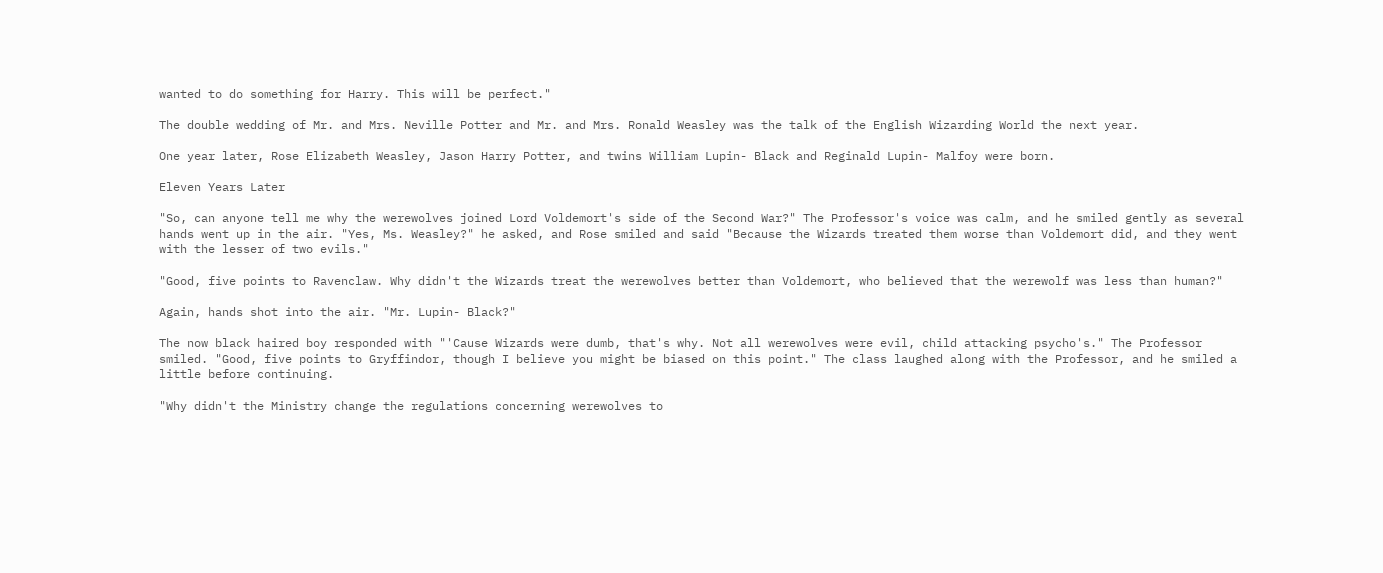wanted to do something for Harry. This will be perfect."

The double wedding of Mr. and Mrs. Neville Potter and Mr. and Mrs. Ronald Weasley was the talk of the English Wizarding World the next year.

One year later, Rose Elizabeth Weasley, Jason Harry Potter, and twins William Lupin- Black and Reginald Lupin- Malfoy were born.

Eleven Years Later

"So, can anyone tell me why the werewolves joined Lord Voldemort's side of the Second War?" The Professor's voice was calm, and he smiled gently as several hands went up in the air. "Yes, Ms. Weasley?" he asked, and Rose smiled and said "Because the Wizards treated them worse than Voldemort did, and they went with the lesser of two evils."

"Good, five points to Ravenclaw. Why didn't the Wizards treat the werewolves better than Voldemort, who believed that the werewolf was less than human?"

Again, hands shot into the air. "Mr. Lupin- Black?"

The now black haired boy responded with "'Cause Wizards were dumb, that's why. Not all werewolves were evil, child attacking psycho's." The Professor smiled. "Good, five points to Gryffindor, though I believe you might be biased on this point." The class laughed along with the Professor, and he smiled a little before continuing.

"Why didn't the Ministry change the regulations concerning werewolves to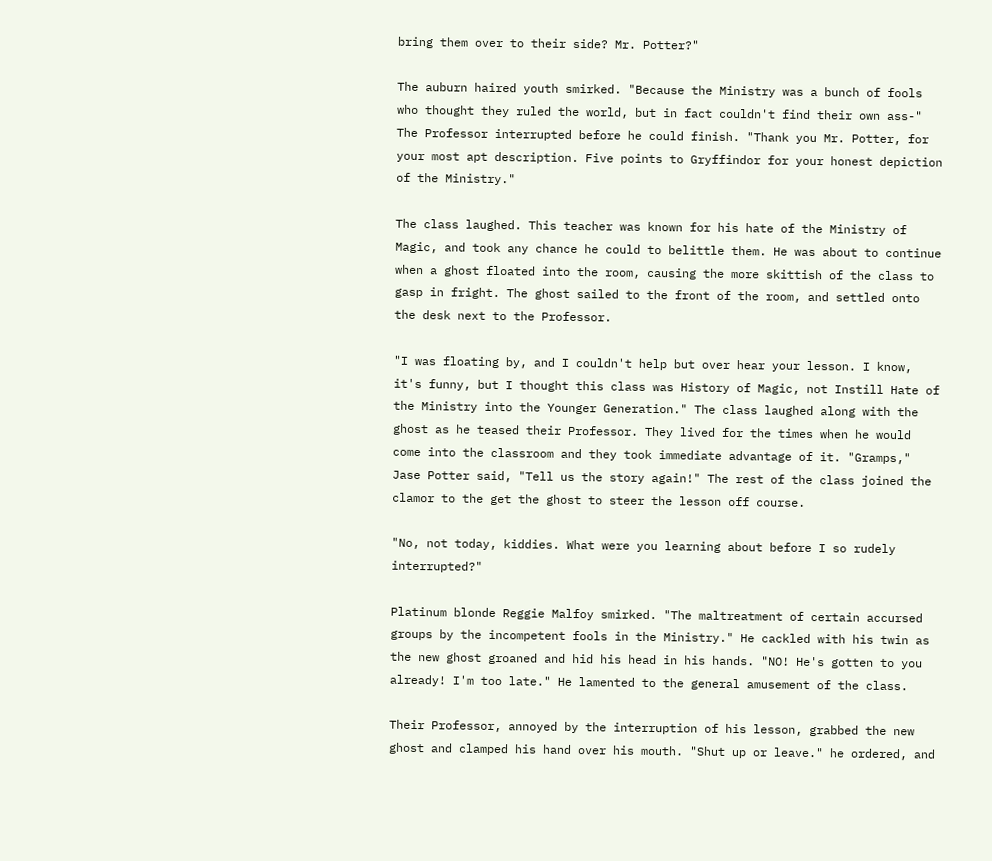bring them over to their side? Mr. Potter?"

The auburn haired youth smirked. "Because the Ministry was a bunch of fools who thought they ruled the world, but in fact couldn't find their own ass-" The Professor interrupted before he could finish. "Thank you Mr. Potter, for your most apt description. Five points to Gryffindor for your honest depiction of the Ministry."

The class laughed. This teacher was known for his hate of the Ministry of Magic, and took any chance he could to belittle them. He was about to continue when a ghost floated into the room, causing the more skittish of the class to gasp in fright. The ghost sailed to the front of the room, and settled onto the desk next to the Professor.

"I was floating by, and I couldn't help but over hear your lesson. I know, it's funny, but I thought this class was History of Magic, not Instill Hate of the Ministry into the Younger Generation." The class laughed along with the ghost as he teased their Professor. They lived for the times when he would come into the classroom and they took immediate advantage of it. "Gramps," Jase Potter said, "Tell us the story again!" The rest of the class joined the clamor to the get the ghost to steer the lesson off course.

"No, not today, kiddies. What were you learning about before I so rudely interrupted?"

Platinum blonde Reggie Malfoy smirked. "The maltreatment of certain accursed groups by the incompetent fools in the Ministry." He cackled with his twin as the new ghost groaned and hid his head in his hands. "NO! He's gotten to you already! I'm too late." He lamented to the general amusement of the class.

Their Professor, annoyed by the interruption of his lesson, grabbed the new ghost and clamped his hand over his mouth. "Shut up or leave." he ordered, and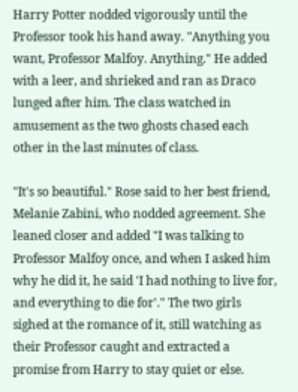Harry Potter nodded vigorously until the Professor took his hand away. "Anything you want, Professor Malfoy. Anything." He added with a leer, and shrieked and ran as Draco lunged after him. The class watched in amusement as the two ghosts chased each other in the last minutes of class.

"It's so beautiful." Rose said to her best friend, Melanie Zabini, who nodded agreement. She leaned closer and added "I was talking to Professor Malfoy once, and when I asked him why he did it, he said 'I had nothing to live for, and everything to die for'." The two girls sighed at the romance of it, still watching as their Professor caught and extracted a promise from Harry to stay quiet or else.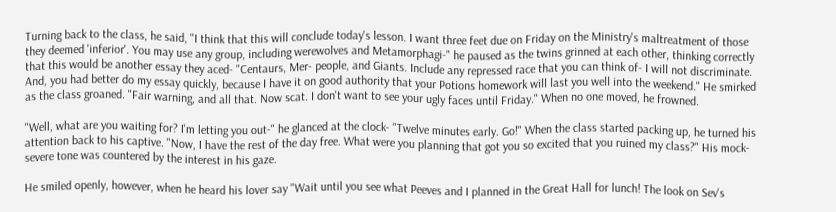Turning back to the class, he said, "I think that this will conclude today's lesson. I want three feet due on Friday on the Ministry's maltreatment of those they deemed 'inferior'. You may use any group, including werewolves and Metamorphagi-" he paused as the twins grinned at each other, thinking correctly that this would be another essay they aced- "Centaurs, Mer- people, and Giants. Include any repressed race that you can think of- I will not discriminate. And, you had better do my essay quickly, because I have it on good authority that your Potions homework will last you well into the weekend." He smirked as the class groaned. "Fair warning, and all that. Now scat. I don't want to see your ugly faces until Friday." When no one moved, he frowned.

"Well, what are you waiting for? I'm letting you out-" he glanced at the clock- "Twelve minutes early. Go!" When the class started packing up, he turned his attention back to his captive. "Now, I have the rest of the day free. What were you planning that got you so excited that you ruined my class?" His mock- severe tone was countered by the interest in his gaze.

He smiled openly, however, when he heard his lover say "Wait until you see what Peeves and I planned in the Great Hall for lunch! The look on Sev's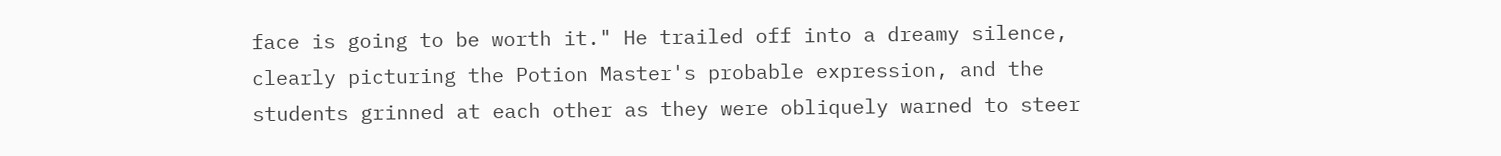face is going to be worth it." He trailed off into a dreamy silence, clearly picturing the Potion Master's probable expression, and the students grinned at each other as they were obliquely warned to steer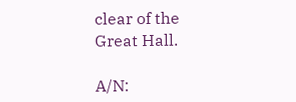clear of the Great Hall.

A/N: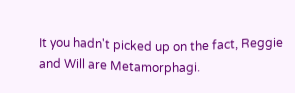It you hadn't picked up on the fact, Reggie and Will are Metamorphagi.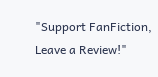"Support FanFiction, Leave a Review!"